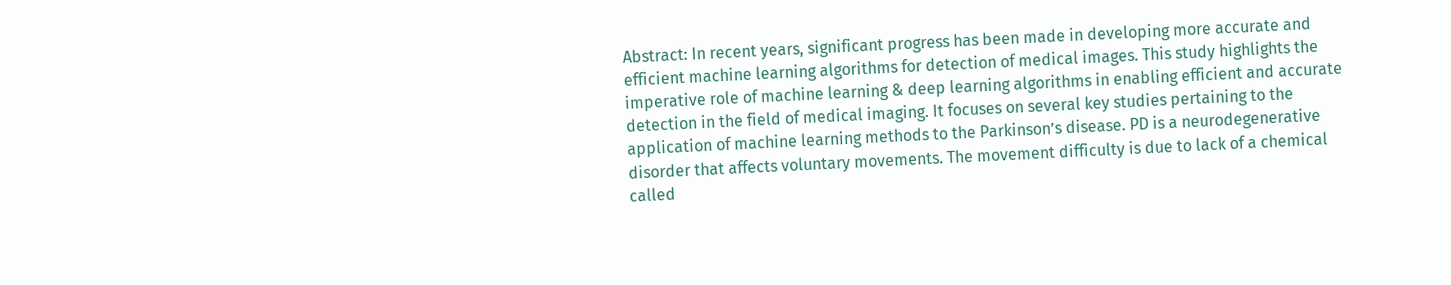Abstract: In recent years, significant progress has been made in developing more accurate and efficient machine learning algorithms for detection of medical images. This study highlights the imperative role of machine learning & deep learning algorithms in enabling efficient and accurate detection in the field of medical imaging. It focuses on several key studies pertaining to the application of machine learning methods to the Parkinson’s disease. PD is a neurodegenerative disorder that affects voluntary movements. The movement difficulty is due to lack of a chemical called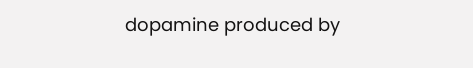dopamine produced by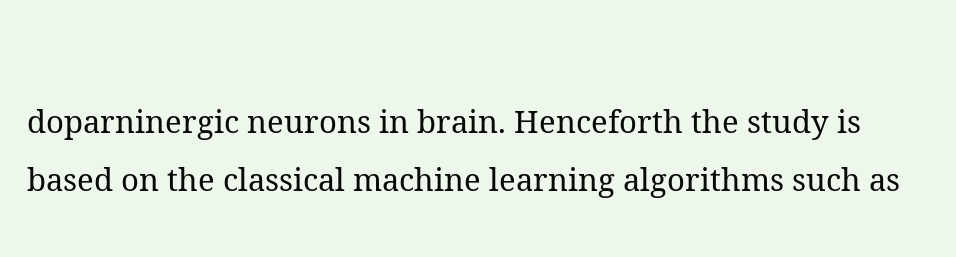doparninergic neurons in brain. Henceforth the study is based on the classical machine learning algorithms such as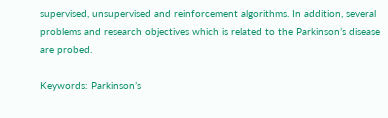supervised, unsupervised and reinforcement algorithms. In addition, several problems and research objectives which is related to the Parkinson’s disease are probed.

Keywords: Parkinson’s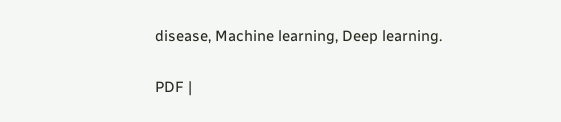disease, Machine learning, Deep learning.

PDF |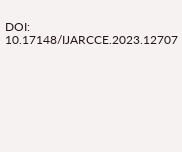DOI: 10.17148/IJARCCE.2023.12707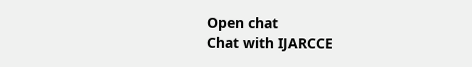Open chat
Chat with IJARCCE